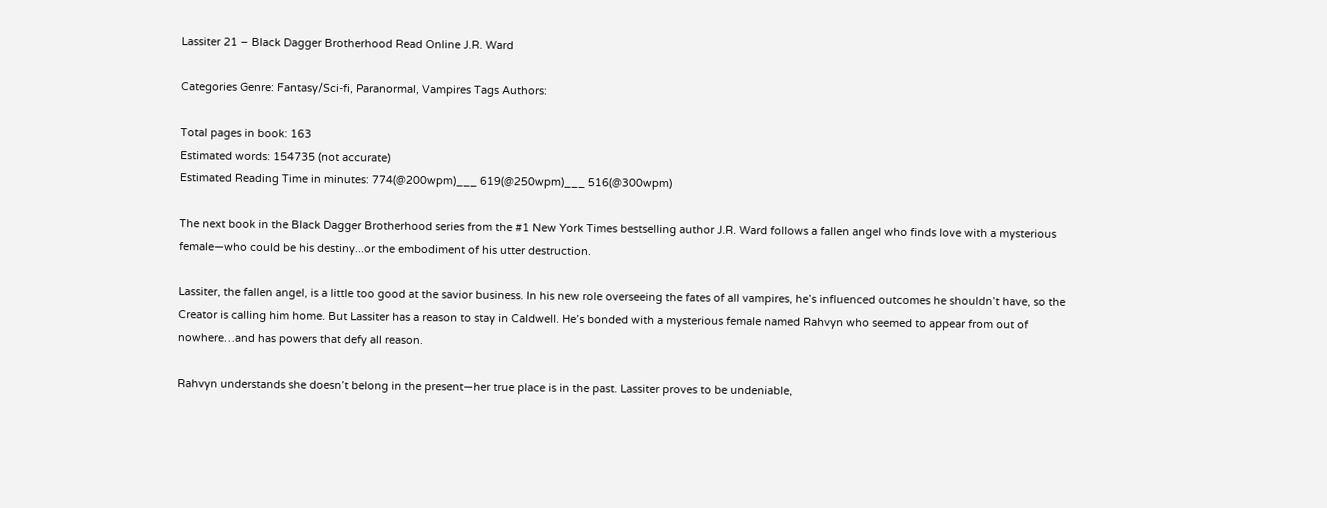Lassiter 21 – Black Dagger Brotherhood Read Online J.R. Ward

Categories Genre: Fantasy/Sci-fi, Paranormal, Vampires Tags Authors:

Total pages in book: 163
Estimated words: 154735 (not accurate)
Estimated Reading Time in minutes: 774(@200wpm)___ 619(@250wpm)___ 516(@300wpm)

The next book in the Black Dagger Brotherhood series from the #1 New York Times bestselling author J.R. Ward follows a fallen angel who finds love with a mysterious female—who could be his destiny...or the embodiment of his utter destruction.

Lassiter, the fallen angel, is a little too good at the savior business. In his new role overseeing the fates of all vampires, he’s influenced outcomes he shouldn’t have, so the Creator is calling him home. But Lassiter has a reason to stay in Caldwell. He’s bonded with a mysterious female named Rahvyn who seemed to appear from out of nowhere…and has powers that defy all reason.

Rahvyn understands she doesn’t belong in the present—her true place is in the past. Lassiter proves to be undeniable,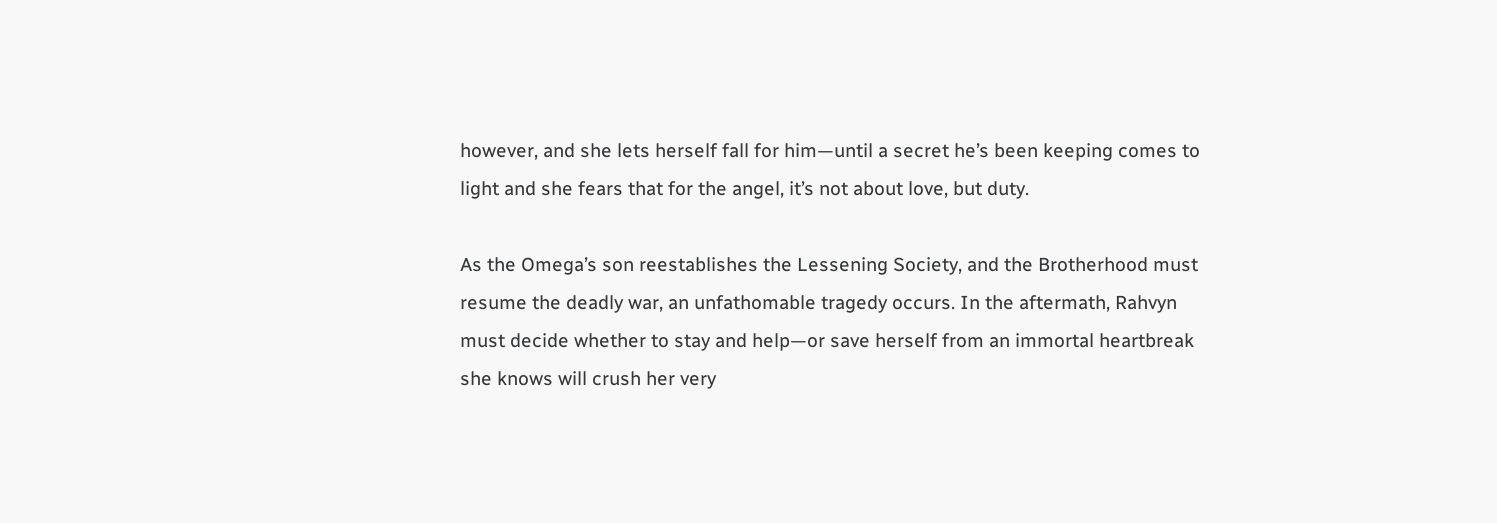however, and she lets herself fall for him—until a secret he’s been keeping comes to light and she fears that for the angel, it’s not about love, but duty.

As the Omega’s son reestablishes the Lessening Society, and the Brotherhood must resume the deadly war, an unfathomable tragedy occurs. In the aftermath, Rahvyn must decide whether to stay and help—or save herself from an immortal heartbreak she knows will crush her very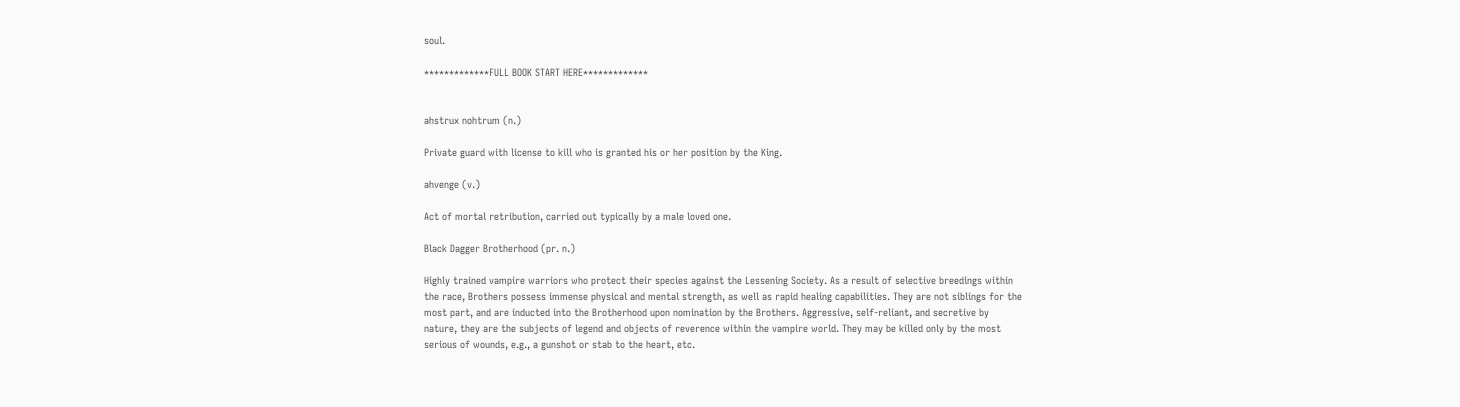soul.

*************FULL BOOK START HERE*************


ahstrux nohtrum (n.)

Private guard with license to kill who is granted his or her position by the King.

ahvenge (v.)

Act of mortal retribution, carried out typically by a male loved one.

Black Dagger Brotherhood (pr. n.)

Highly trained vampire warriors who protect their species against the Lessening Society. As a result of selective breedings within the race, Brothers possess immense physical and mental strength, as well as rapid healing capabilities. They are not siblings for the most part, and are inducted into the Brotherhood upon nomination by the Brothers. Aggressive, self-reliant, and secretive by nature, they are the subjects of legend and objects of reverence within the vampire world. They may be killed only by the most serious of wounds, e.g., a gunshot or stab to the heart, etc.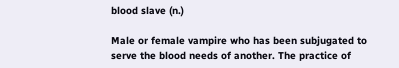blood slave (n.)

Male or female vampire who has been subjugated to serve the blood needs of another. The practice of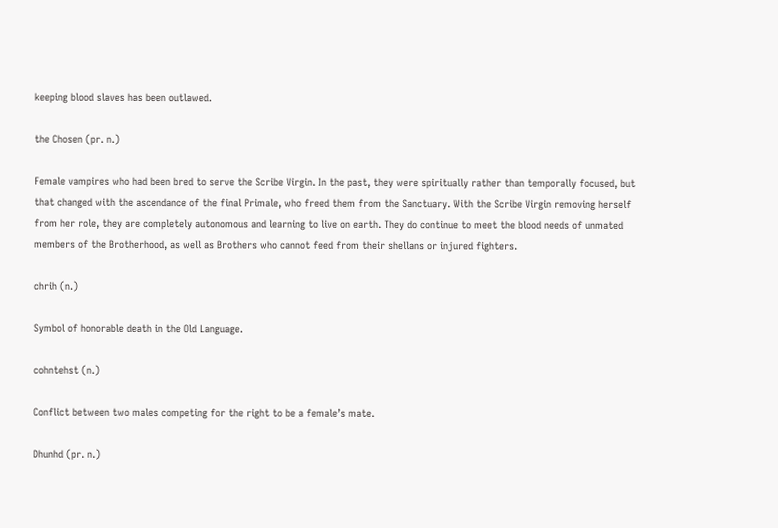keeping blood slaves has been outlawed.

the Chosen (pr. n.)

Female vampires who had been bred to serve the Scribe Virgin. In the past, they were spiritually rather than temporally focused, but that changed with the ascendance of the final Primale, who freed them from the Sanctuary. With the Scribe Virgin removing herself from her role, they are completely autonomous and learning to live on earth. They do continue to meet the blood needs of unmated members of the Brotherhood, as well as Brothers who cannot feed from their shellans or injured fighters.

chrih (n.)

Symbol of honorable death in the Old Language.

cohntehst (n.)

Conflict between two males competing for the right to be a female’s mate.

Dhunhd (pr. n.)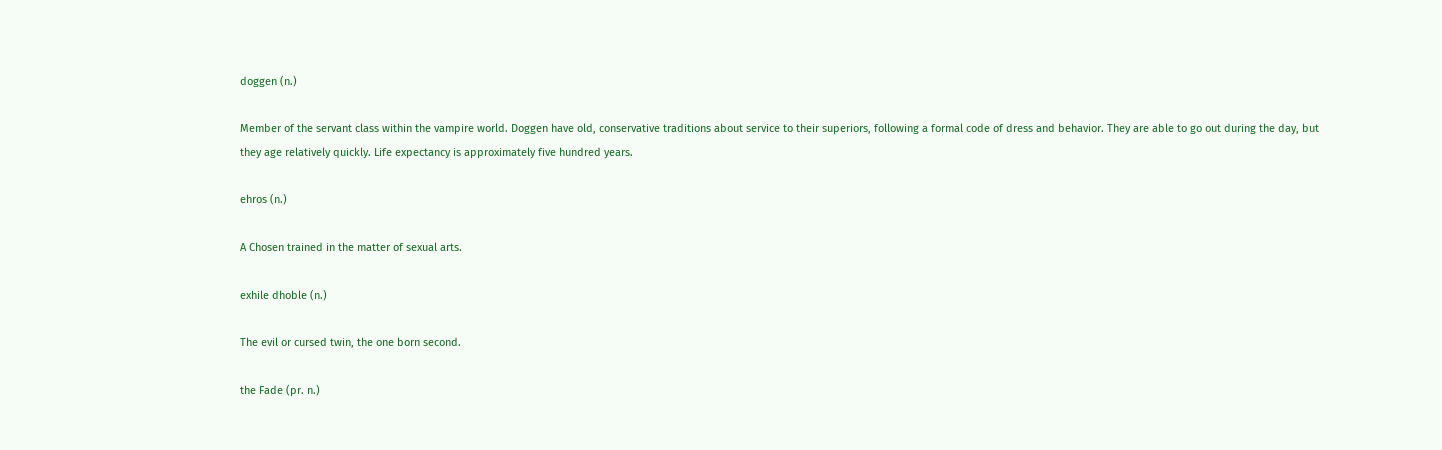doggen (n.)

Member of the servant class within the vampire world. Doggen have old, conservative traditions about service to their superiors, following a formal code of dress and behavior. They are able to go out during the day, but they age relatively quickly. Life expectancy is approximately five hundred years.

ehros (n.)

A Chosen trained in the matter of sexual arts.

exhile dhoble (n.)

The evil or cursed twin, the one born second.

the Fade (pr. n.)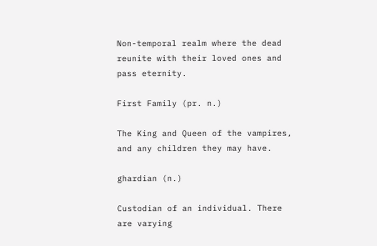Non-temporal realm where the dead reunite with their loved ones and pass eternity.

First Family (pr. n.)

The King and Queen of the vampires, and any children they may have.

ghardian (n.)

Custodian of an individual. There are varying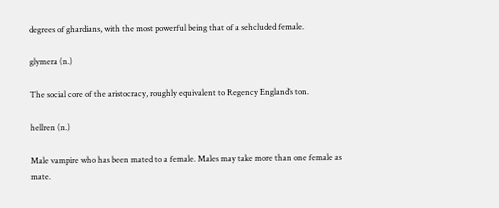degrees of ghardians, with the most powerful being that of a sehcluded female.

glymera (n.)

The social core of the aristocracy, roughly equivalent to Regency England’s ton.

hellren (n.)

Male vampire who has been mated to a female. Males may take more than one female as mate.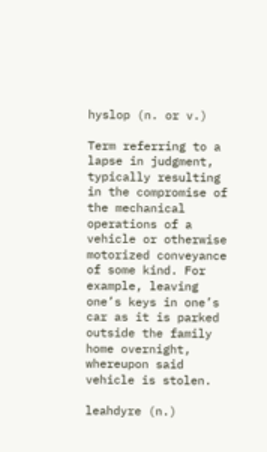hyslop (n. or v.)

Term referring to a lapse in judgment, typically resulting in the compromise of the mechanical operations of a vehicle or otherwise motorized conveyance of some kind. For example, leaving one’s keys in one’s car as it is parked outside the family home overnight, whereupon said vehicle is stolen.

leahdyre (n.)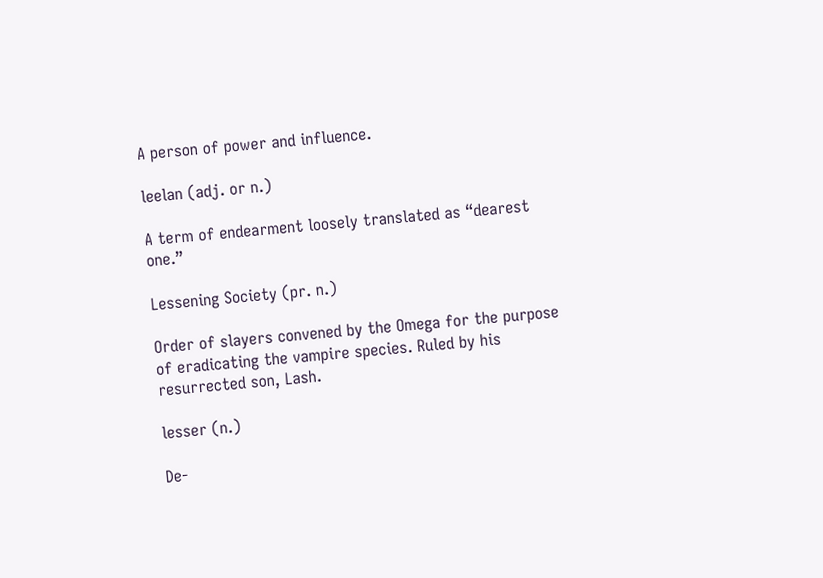A person of power and influence.

leelan (adj. or n.)

A term of endearment loosely translated as “dearest one.”

Lessening Society (pr. n.)

Order of slayers convened by the Omega for the purpose of eradicating the vampire species. Ruled by his resurrected son, Lash.

lesser (n.)

De-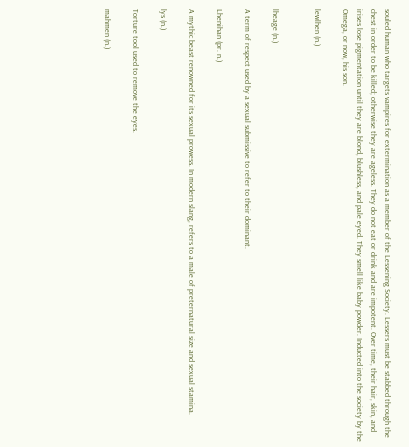souled human who targets vampires for extermination as a member of the Lessening Society. Lessers must be stabbed through the chest in order to be killed; otherwise they are ageless. They do not eat or drink and are impotent. Over time, their hair, skin, and irises lose pigmentation until they are blond, blushless, and pale eyed. They smell like baby powder. Inducted into the society by the Omega, or now, his son.

lewlhen (n.)


lheage (n.)

A term of respect used by a sexual submissive to refer to their dominant.

Lhenihan (pr. n.)

A mythic beast renowned for its sexual prowess. In modern slang, refers to a male of preternatural size and sexual stamina.

lys (n.)

Torture tool used to remove the eyes.

mahmen (n.)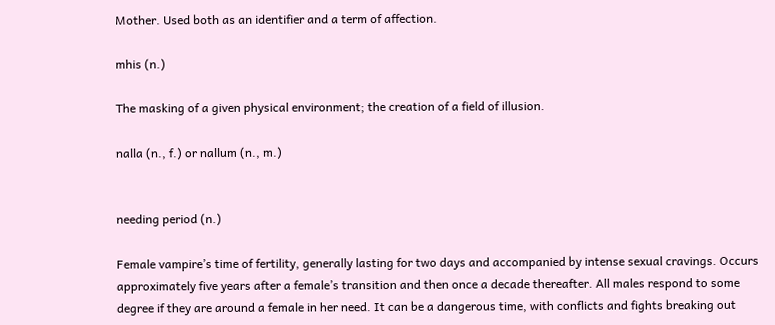Mother. Used both as an identifier and a term of affection.

mhis (n.)

The masking of a given physical environment; the creation of a field of illusion.

nalla (n., f.) or nallum (n., m.)


needing period (n.)

Female vampire’s time of fertility, generally lasting for two days and accompanied by intense sexual cravings. Occurs approximately five years after a female’s transition and then once a decade thereafter. All males respond to some degree if they are around a female in her need. It can be a dangerous time, with conflicts and fights breaking out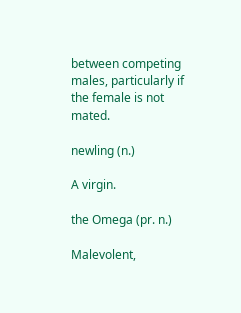between competing males, particularly if the female is not mated.

newling (n.)

A virgin.

the Omega (pr. n.)

Malevolent,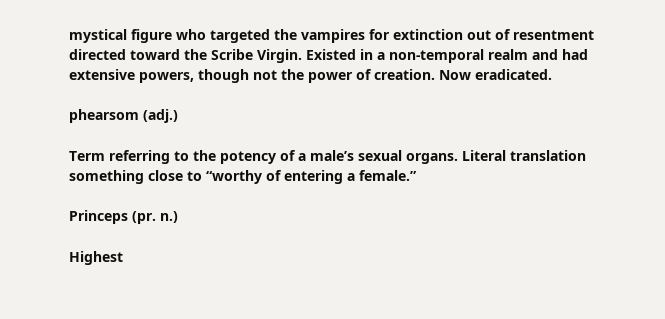mystical figure who targeted the vampires for extinction out of resentment directed toward the Scribe Virgin. Existed in a non-temporal realm and had extensive powers, though not the power of creation. Now eradicated.

phearsom (adj.)

Term referring to the potency of a male’s sexual organs. Literal translation something close to “worthy of entering a female.”

Princeps (pr. n.)

Highest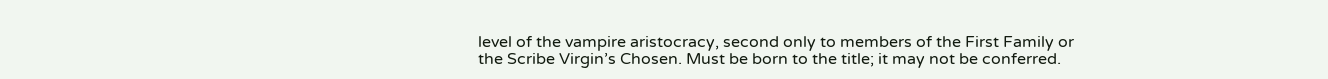level of the vampire aristocracy, second only to members of the First Family or the Scribe Virgin’s Chosen. Must be born to the title; it may not be conferred.